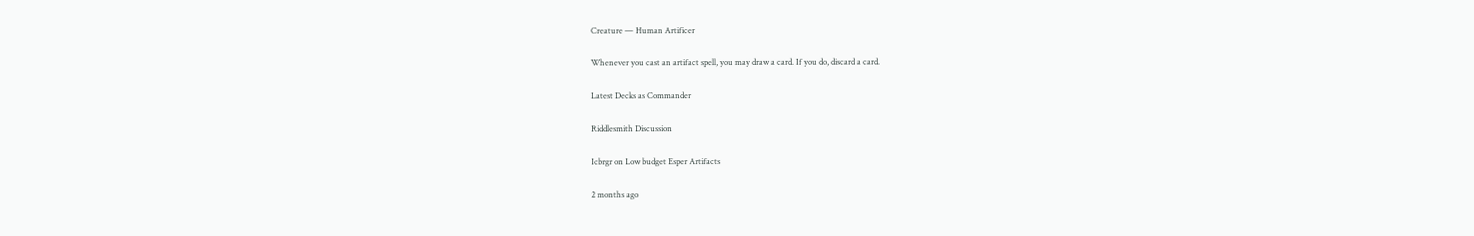Creature — Human Artificer

Whenever you cast an artifact spell, you may draw a card. If you do, discard a card.

Latest Decks as Commander

Riddlesmith Discussion

Icbrgr on Low budget Esper Artifacts

2 months ago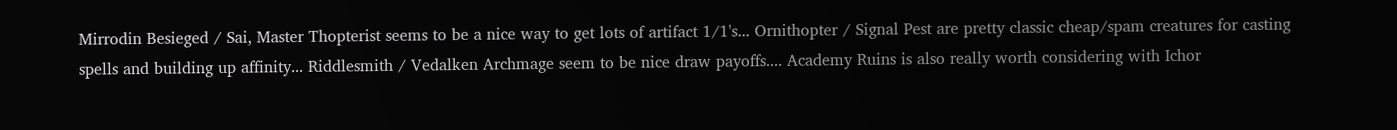Mirrodin Besieged / Sai, Master Thopterist seems to be a nice way to get lots of artifact 1/1's... Ornithopter / Signal Pest are pretty classic cheap/spam creatures for casting spells and building up affinity... Riddlesmith / Vedalken Archmage seem to be nice draw payoffs.... Academy Ruins is also really worth considering with Ichor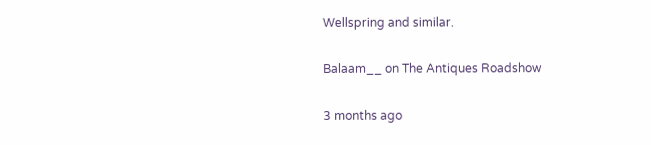Wellspring and similar.

Balaam__ on The Antiques Roadshow

3 months ago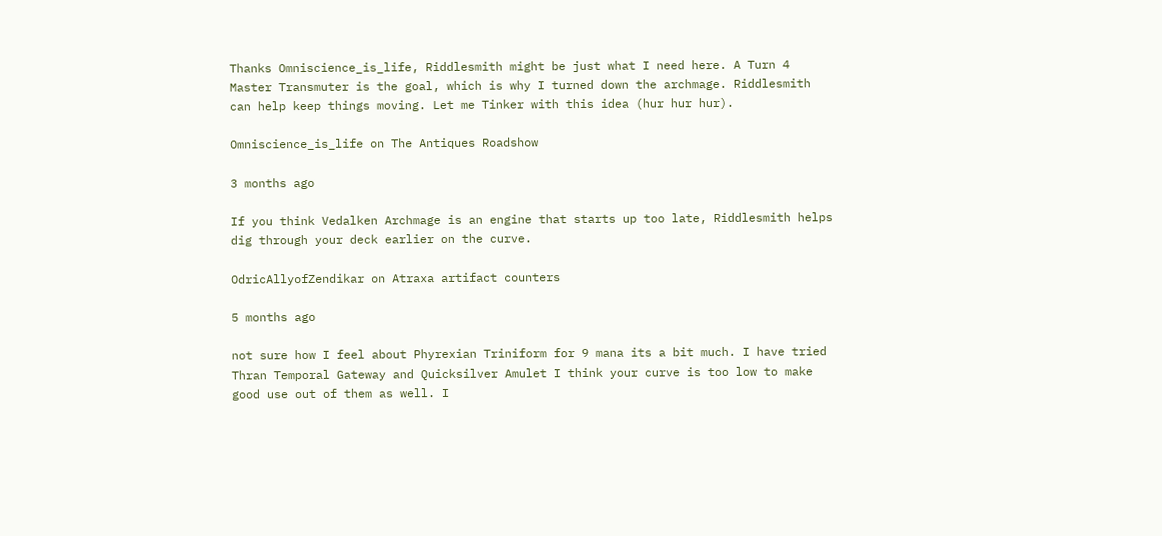Thanks Omniscience_is_life, Riddlesmith might be just what I need here. A Turn 4 Master Transmuter is the goal, which is why I turned down the archmage. Riddlesmith can help keep things moving. Let me Tinker with this idea (hur hur hur).

Omniscience_is_life on The Antiques Roadshow

3 months ago

If you think Vedalken Archmage is an engine that starts up too late, Riddlesmith helps dig through your deck earlier on the curve.

OdricAllyofZendikar on Atraxa artifact counters

5 months ago

not sure how I feel about Phyrexian Triniform for 9 mana its a bit much. I have tried Thran Temporal Gateway and Quicksilver Amulet I think your curve is too low to make good use out of them as well. I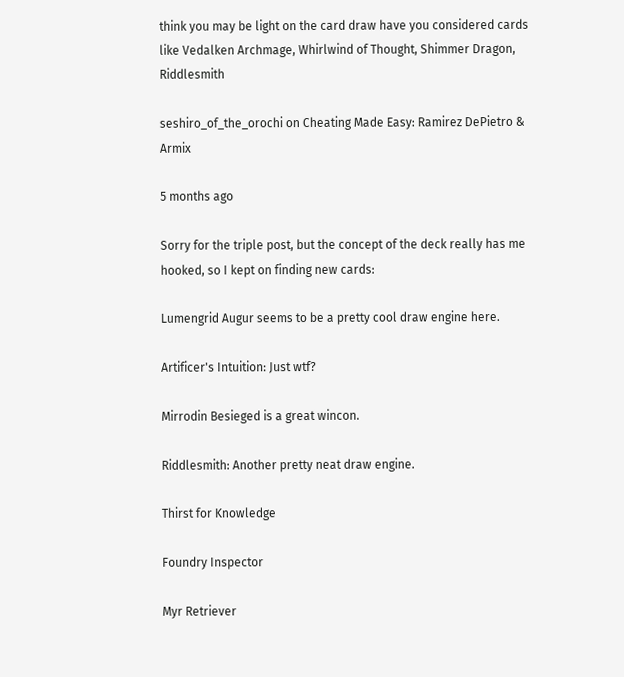think you may be light on the card draw have you considered cards like Vedalken Archmage, Whirlwind of Thought, Shimmer Dragon, Riddlesmith

seshiro_of_the_orochi on Cheating Made Easy: Ramirez DePietro & Armix

5 months ago

Sorry for the triple post, but the concept of the deck really has me hooked, so I kept on finding new cards:

Lumengrid Augur seems to be a pretty cool draw engine here.

Artificer's Intuition: Just wtf?

Mirrodin Besieged is a great wincon.

Riddlesmith: Another pretty neat draw engine.

Thirst for Knowledge

Foundry Inspector

Myr Retriever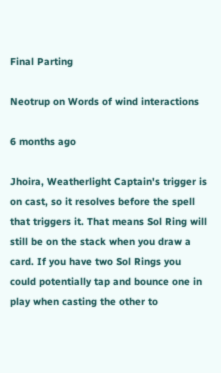Final Parting

Neotrup on Words of wind interactions

6 months ago

Jhoira, Weatherlight Captain's trigger is on cast, so it resolves before the spell that triggers it. That means Sol Ring will still be on the stack when you draw a card. If you have two Sol Rings you could potentially tap and bounce one in play when casting the other to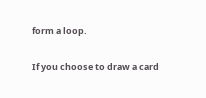form a loop.

If you choose to draw a card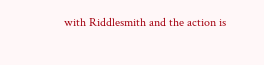with Riddlesmith and the action is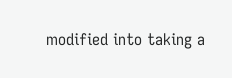modified into taking a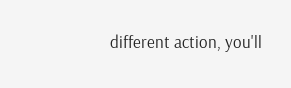different action, you'll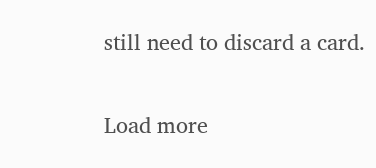still need to discard a card.

Load more